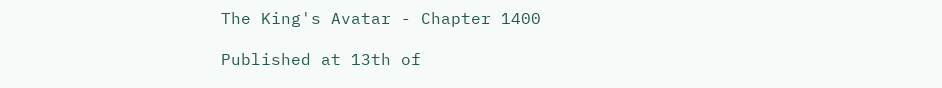The King's Avatar - Chapter 1400

Published at 13th of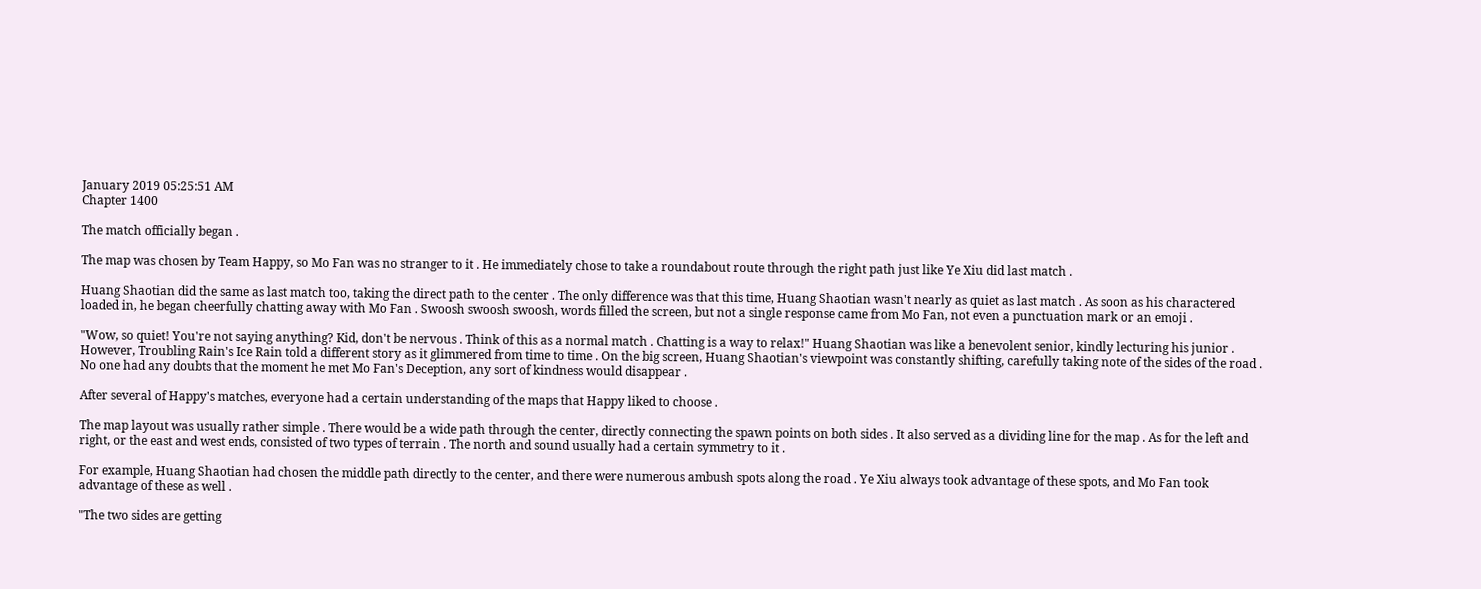January 2019 05:25:51 AM
Chapter 1400

The match officially began .

The map was chosen by Team Happy, so Mo Fan was no stranger to it . He immediately chose to take a roundabout route through the right path just like Ye Xiu did last match .

Huang Shaotian did the same as last match too, taking the direct path to the center . The only difference was that this time, Huang Shaotian wasn't nearly as quiet as last match . As soon as his charactered loaded in, he began cheerfully chatting away with Mo Fan . Swoosh swoosh swoosh, words filled the screen, but not a single response came from Mo Fan, not even a punctuation mark or an emoji .

"Wow, so quiet! You're not saying anything? Kid, don't be nervous . Think of this as a normal match . Chatting is a way to relax!" Huang Shaotian was like a benevolent senior, kindly lecturing his junior . However, Troubling Rain's Ice Rain told a different story as it glimmered from time to time . On the big screen, Huang Shaotian's viewpoint was constantly shifting, carefully taking note of the sides of the road . No one had any doubts that the moment he met Mo Fan's Deception, any sort of kindness would disappear .

After several of Happy's matches, everyone had a certain understanding of the maps that Happy liked to choose .

The map layout was usually rather simple . There would be a wide path through the center, directly connecting the spawn points on both sides . It also served as a dividing line for the map . As for the left and right, or the east and west ends, consisted of two types of terrain . The north and sound usually had a certain symmetry to it .

For example, Huang Shaotian had chosen the middle path directly to the center, and there were numerous ambush spots along the road . Ye Xiu always took advantage of these spots, and Mo Fan took advantage of these as well .

"The two sides are getting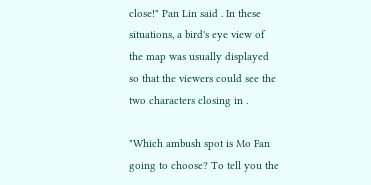close!" Pan Lin said . In these situations, a bird's eye view of the map was usually displayed so that the viewers could see the two characters closing in .

"Which ambush spot is Mo Fan going to choose? To tell you the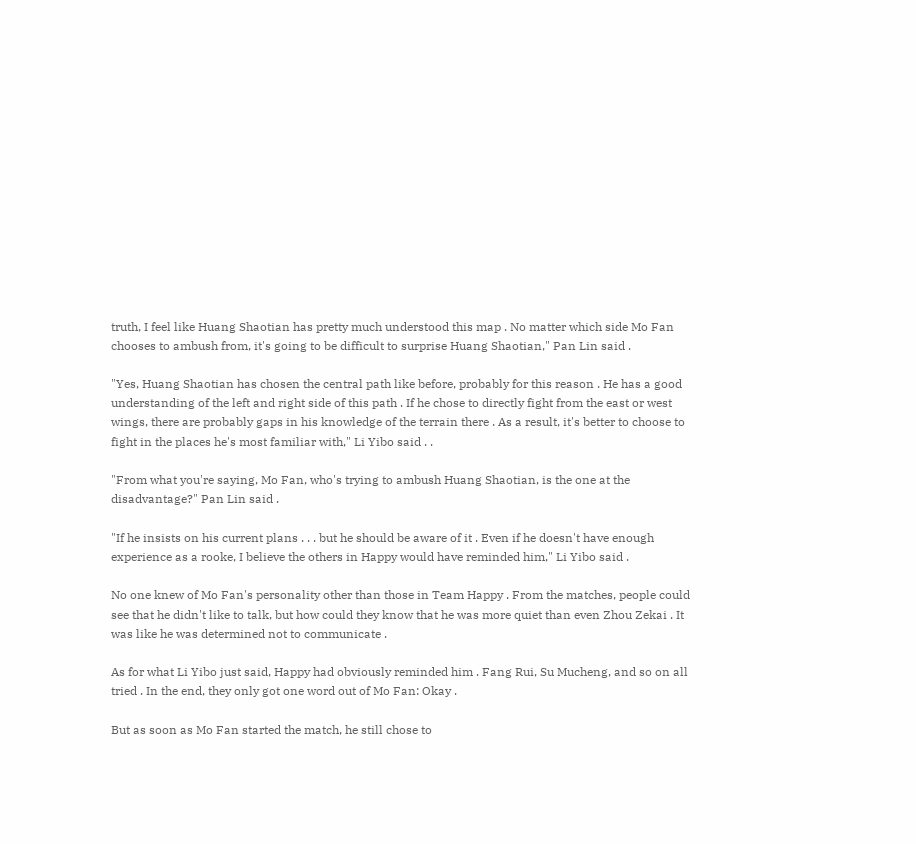truth, I feel like Huang Shaotian has pretty much understood this map . No matter which side Mo Fan chooses to ambush from, it's going to be difficult to surprise Huang Shaotian," Pan Lin said .

"Yes, Huang Shaotian has chosen the central path like before, probably for this reason . He has a good understanding of the left and right side of this path . If he chose to directly fight from the east or west wings, there are probably gaps in his knowledge of the terrain there . As a result, it's better to choose to fight in the places he's most familiar with," Li Yibo said . .

"From what you're saying, Mo Fan, who's trying to ambush Huang Shaotian, is the one at the disadvantage?" Pan Lin said .

"If he insists on his current plans . . . but he should be aware of it . Even if he doesn't have enough experience as a rooke, I believe the others in Happy would have reminded him," Li Yibo said .

No one knew of Mo Fan's personality other than those in Team Happy . From the matches, people could see that he didn't like to talk, but how could they know that he was more quiet than even Zhou Zekai . It was like he was determined not to communicate .

As for what Li Yibo just said, Happy had obviously reminded him . Fang Rui, Su Mucheng, and so on all tried . In the end, they only got one word out of Mo Fan: Okay .

But as soon as Mo Fan started the match, he still chose to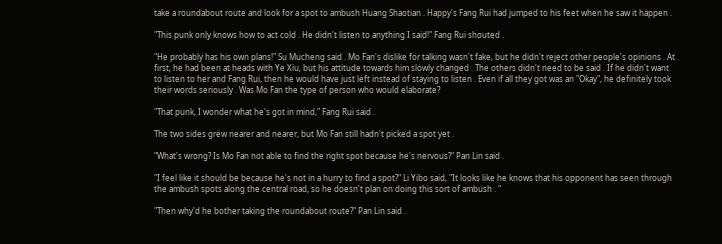take a roundabout route and look for a spot to ambush Huang Shaotian . Happy's Fang Rui had jumped to his feet when he saw it happen .

"This punk only knows how to act cold . He didn't listen to anything I said!" Fang Rui shouted .

"He probably has his own plans!" Su Mucheng said . Mo Fan's dislike for talking wasn't fake, but he didn't reject other people's opinions . At first, he had been at heads with Ye Xiu, but his attitude towards him slowly changed . The others didn't need to be said . If he didn't want to listen to her and Fang Rui, then he would have just left instead of staying to listen . Even if all they got was an "Okay", he definitely took their words seriously . Was Mo Fan the type of person who would elaborate?

"That punk, I wonder what he's got in mind," Fang Rui said .

The two sides grew nearer and nearer, but Mo Fan still hadn't picked a spot yet .

"What's wrong? Is Mo Fan not able to find the right spot because he's nervous?" Pan Lin said .

"I feel like it should be because he's not in a hurry to find a spot?" Li Yibo said, "It looks like he knows that his opponent has seen through the ambush spots along the central road, so he doesn't plan on doing this sort of ambush . "

"Then why'd he bother taking the roundabout route?" Pan Lin said .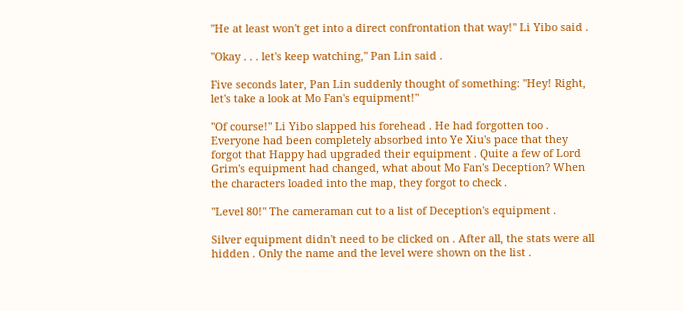"He at least won't get into a direct confrontation that way!" Li Yibo said .

"Okay . . . let's keep watching," Pan Lin said .

Five seconds later, Pan Lin suddenly thought of something: "Hey! Right, let's take a look at Mo Fan's equipment!"

"Of course!" Li Yibo slapped his forehead . He had forgotten too . Everyone had been completely absorbed into Ye Xiu's pace that they forgot that Happy had upgraded their equipment . Quite a few of Lord Grim's equipment had changed, what about Mo Fan's Deception? When the characters loaded into the map, they forgot to check .

"Level 80!" The cameraman cut to a list of Deception's equipment .

Silver equipment didn't need to be clicked on . After all, the stats were all hidden . Only the name and the level were shown on the list .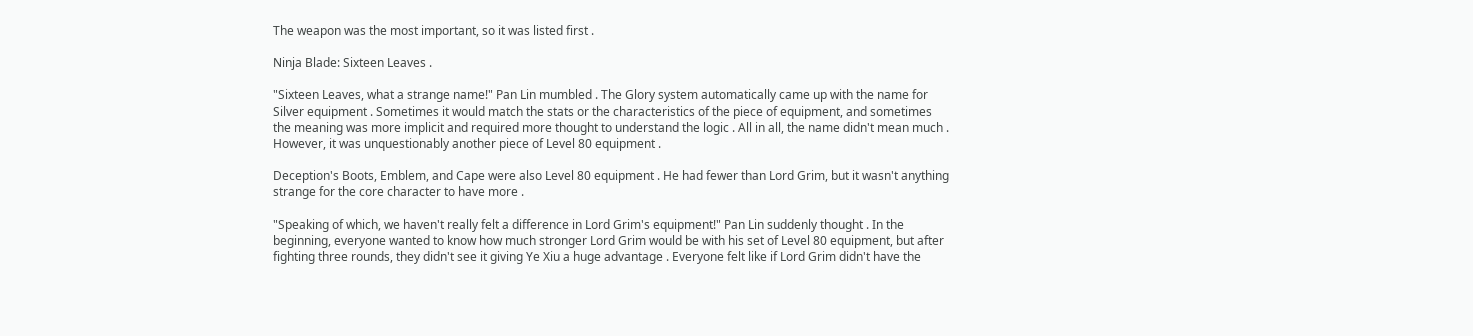The weapon was the most important, so it was listed first .

Ninja Blade: Sixteen Leaves .

"Sixteen Leaves, what a strange name!" Pan Lin mumbled . The Glory system automatically came up with the name for Silver equipment . Sometimes it would match the stats or the characteristics of the piece of equipment, and sometimes the meaning was more implicit and required more thought to understand the logic . All in all, the name didn't mean much . However, it was unquestionably another piece of Level 80 equipment .

Deception's Boots, Emblem, and Cape were also Level 80 equipment . He had fewer than Lord Grim, but it wasn't anything strange for the core character to have more .

"Speaking of which, we haven't really felt a difference in Lord Grim's equipment!" Pan Lin suddenly thought . In the beginning, everyone wanted to know how much stronger Lord Grim would be with his set of Level 80 equipment, but after fighting three rounds, they didn't see it giving Ye Xiu a huge advantage . Everyone felt like if Lord Grim didn't have the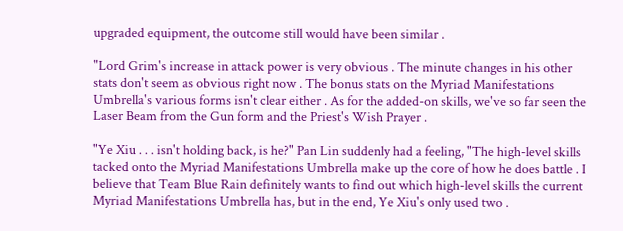upgraded equipment, the outcome still would have been similar .

"Lord Grim's increase in attack power is very obvious . The minute changes in his other stats don't seem as obvious right now . The bonus stats on the Myriad Manifestations Umbrella's various forms isn't clear either . As for the added-on skills, we've so far seen the Laser Beam from the Gun form and the Priest's Wish Prayer .

"Ye Xiu . . . isn't holding back, is he?" Pan Lin suddenly had a feeling, "The high-level skills tacked onto the Myriad Manifestations Umbrella make up the core of how he does battle . I believe that Team Blue Rain definitely wants to find out which high-level skills the current Myriad Manifestations Umbrella has, but in the end, Ye Xiu's only used two .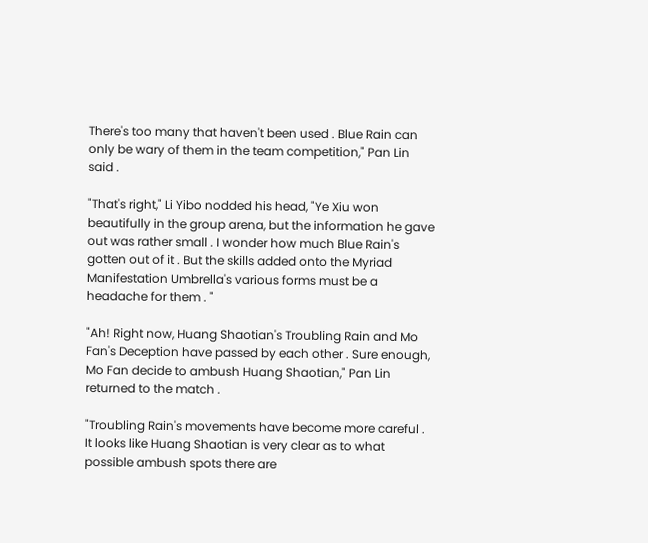There's too many that haven't been used . Blue Rain can only be wary of them in the team competition," Pan Lin said .

"That's right," Li Yibo nodded his head, "Ye Xiu won beautifully in the group arena, but the information he gave out was rather small . I wonder how much Blue Rain's gotten out of it . But the skills added onto the Myriad Manifestation Umbrella's various forms must be a headache for them . "

"Ah! Right now, Huang Shaotian's Troubling Rain and Mo Fan's Deception have passed by each other . Sure enough, Mo Fan decide to ambush Huang Shaotian," Pan Lin returned to the match .

"Troubling Rain's movements have become more careful . It looks like Huang Shaotian is very clear as to what possible ambush spots there are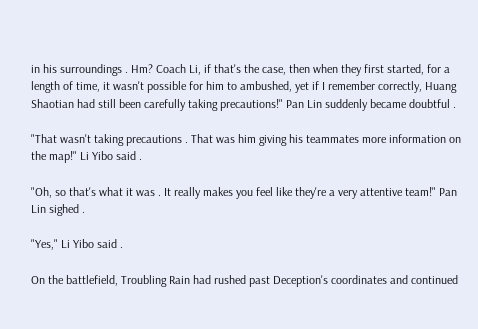in his surroundings . Hm? Coach Li, if that's the case, then when they first started, for a length of time, it wasn't possible for him to ambushed, yet if I remember correctly, Huang Shaotian had still been carefully taking precautions!" Pan Lin suddenly became doubtful .

"That wasn't taking precautions . That was him giving his teammates more information on the map!" Li Yibo said .

"Oh, so that's what it was . It really makes you feel like they're a very attentive team!" Pan Lin sighed .

"Yes," Li Yibo said .

On the battlefield, Troubling Rain had rushed past Deception's coordinates and continued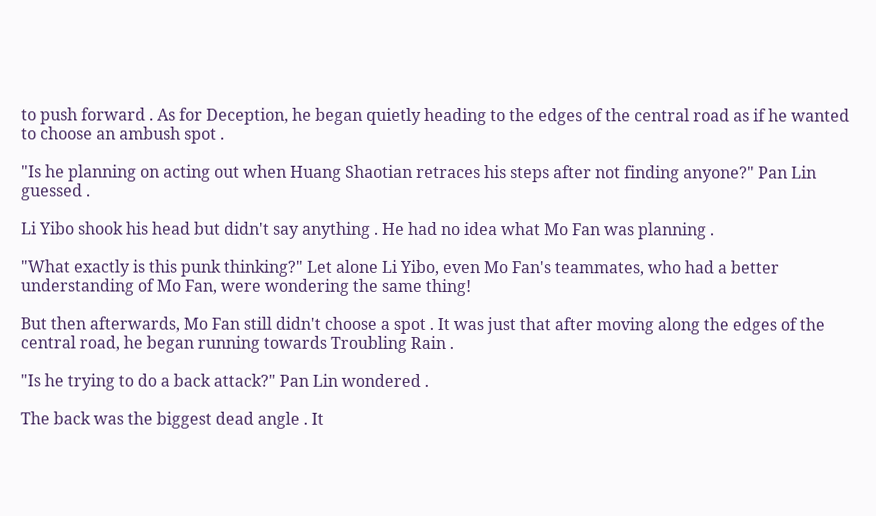to push forward . As for Deception, he began quietly heading to the edges of the central road as if he wanted to choose an ambush spot .

"Is he planning on acting out when Huang Shaotian retraces his steps after not finding anyone?" Pan Lin guessed .

Li Yibo shook his head but didn't say anything . He had no idea what Mo Fan was planning .

"What exactly is this punk thinking?" Let alone Li Yibo, even Mo Fan's teammates, who had a better understanding of Mo Fan, were wondering the same thing!

But then afterwards, Mo Fan still didn't choose a spot . It was just that after moving along the edges of the central road, he began running towards Troubling Rain .

"Is he trying to do a back attack?" Pan Lin wondered .

The back was the biggest dead angle . It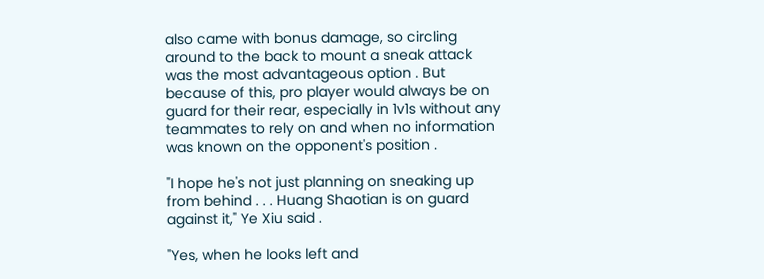also came with bonus damage, so circling around to the back to mount a sneak attack was the most advantageous option . But because of this, pro player would always be on guard for their rear, especially in 1v1s without any teammates to rely on and when no information was known on the opponent's position .

"I hope he's not just planning on sneaking up from behind . . . Huang Shaotian is on guard against it," Ye Xiu said .

"Yes, when he looks left and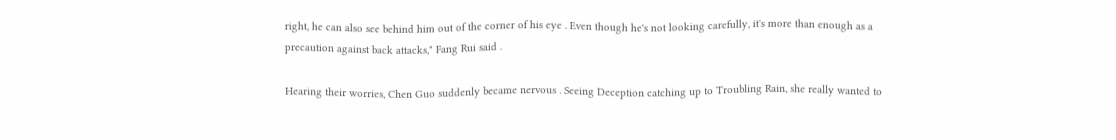right, he can also see behind him out of the corner of his eye . Even though he's not looking carefully, it's more than enough as a precaution against back attacks," Fang Rui said .

Hearing their worries, Chen Guo suddenly became nervous . Seeing Deception catching up to Troubling Rain, she really wanted to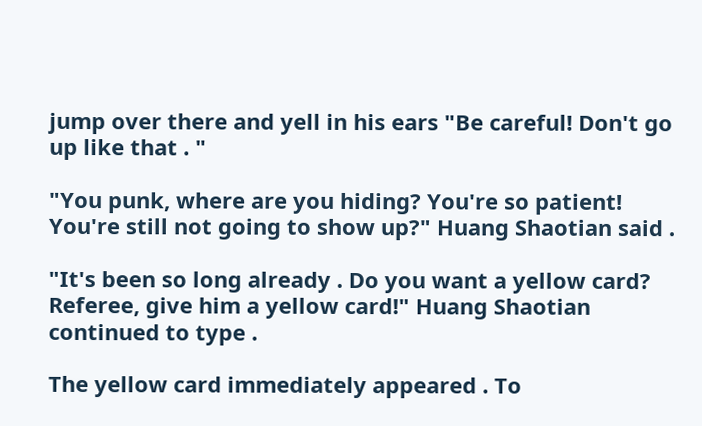jump over there and yell in his ears "Be careful! Don't go up like that . "

"You punk, where are you hiding? You're so patient! You're still not going to show up?" Huang Shaotian said .

"It's been so long already . Do you want a yellow card? Referee, give him a yellow card!" Huang Shaotian continued to type .

The yellow card immediately appeared . To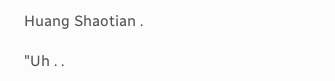Huang Shaotian .

"Uh . .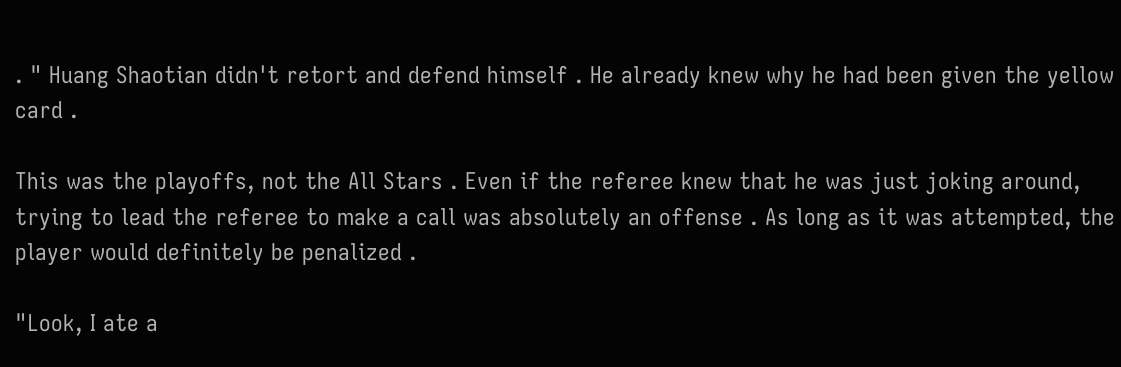. " Huang Shaotian didn't retort and defend himself . He already knew why he had been given the yellow card .

This was the playoffs, not the All Stars . Even if the referee knew that he was just joking around, trying to lead the referee to make a call was absolutely an offense . As long as it was attempted, the player would definitely be penalized .

"Look, I ate a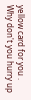yellow card for you . Why don't you hurry up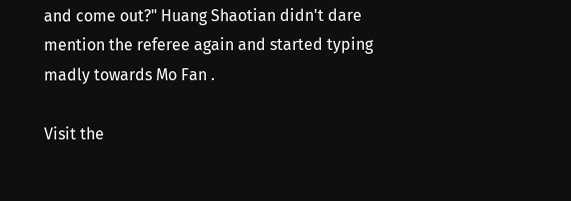and come out?" Huang Shaotian didn't dare mention the referee again and started typing madly towards Mo Fan .

Visit the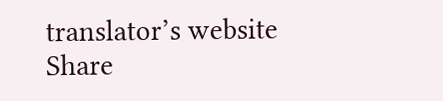translator’s website
Share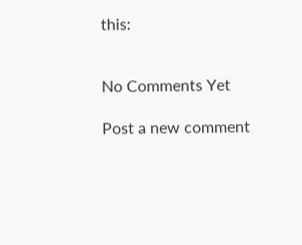this:


No Comments Yet

Post a new comment